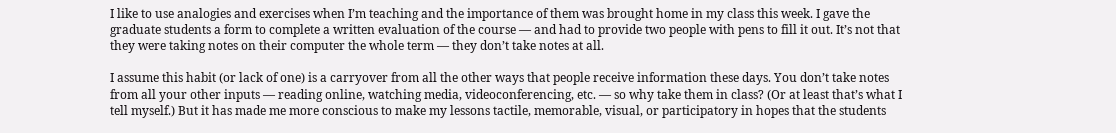I like to use analogies and exercises when I’m teaching and the importance of them was brought home in my class this week. I gave the graduate students a form to complete a written evaluation of the course — and had to provide two people with pens to fill it out. It’s not that they were taking notes on their computer the whole term — they don’t take notes at all.

I assume this habit (or lack of one) is a carryover from all the other ways that people receive information these days. You don’t take notes from all your other inputs — reading online, watching media, videoconferencing, etc. — so why take them in class? (Or at least that’s what I tell myself.) But it has made me more conscious to make my lessons tactile, memorable, visual, or participatory in hopes that the students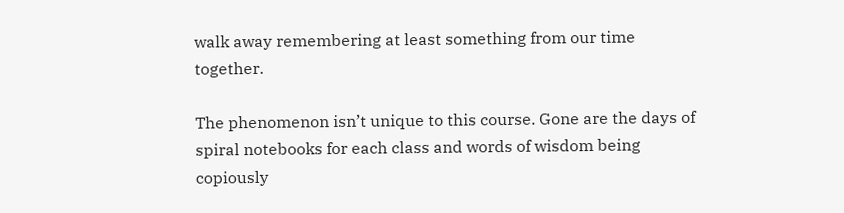walk away remembering at least something from our time together.

The phenomenon isn’t unique to this course. Gone are the days of spiral notebooks for each class and words of wisdom being copiously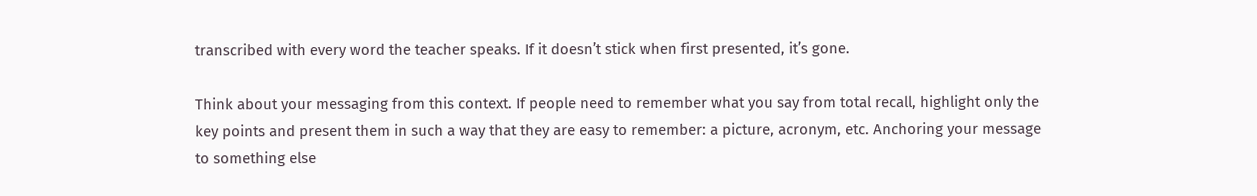transcribed with every word the teacher speaks. If it doesn’t stick when first presented, it’s gone.

Think about your messaging from this context. If people need to remember what you say from total recall, highlight only the key points and present them in such a way that they are easy to remember: a picture, acronym, etc. Anchoring your message to something else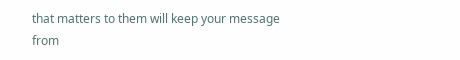that matters to them will keep your message from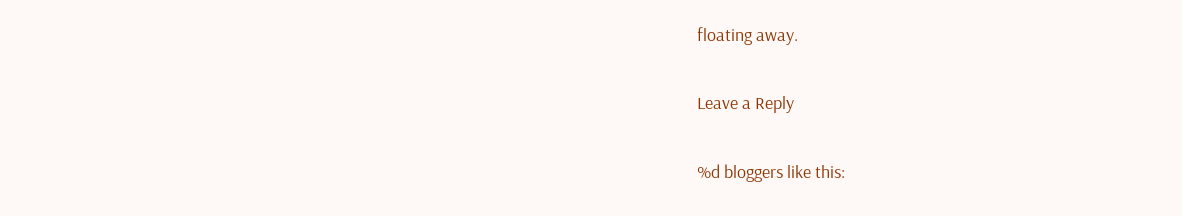floating away.

Leave a Reply

%d bloggers like this: